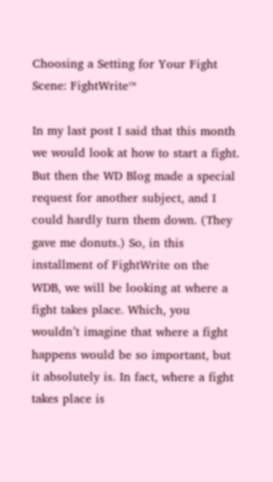Choosing a Setting for Your Fight Scene: FightWrite™

In my last post I said that this month we would look at how to start a fight. But then the WD Blog made a special request for another subject, and I could hardly turn them down. (They gave me donuts.) So, in this installment of FightWrite on the WDB, we will be looking at where a fight takes place. Which, you wouldn’t imagine that where a fight happens would be so important, but it absolutely is. In fact, where a fight takes place is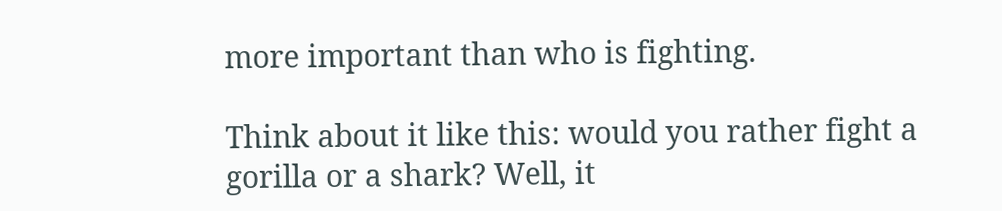more important than who is fighting.

Think about it like this: would you rather fight a gorilla or a shark? Well, it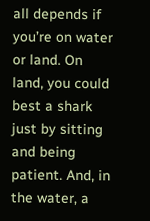all depends if you’re on water or land. On land, you could best a shark just by sitting and being patient. And, in the water, a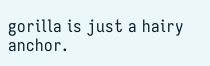gorilla is just a hairy anchor.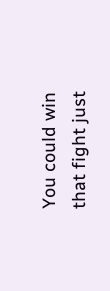You could win that fight just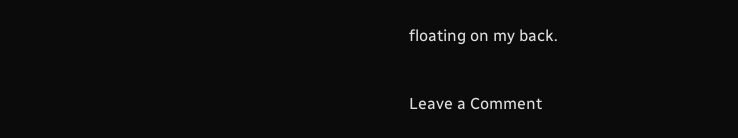floating on my back.


Leave a Comment